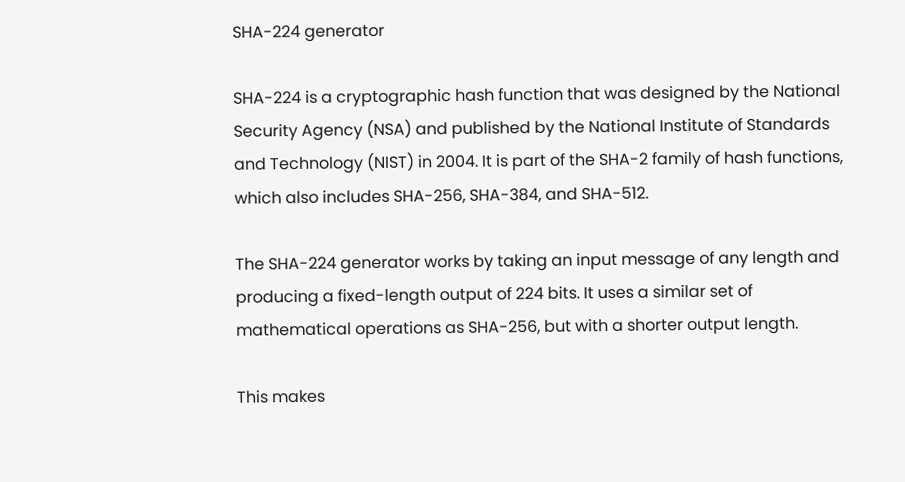SHA-224 generator

SHA-224 is a cryptographic hash function that was designed by the National Security Agency (NSA) and published by the National Institute of Standards and Technology (NIST) in 2004. It is part of the SHA-2 family of hash functions, which also includes SHA-256, SHA-384, and SHA-512.

The SHA-224 generator works by taking an input message of any length and producing a fixed-length output of 224 bits. It uses a similar set of mathematical operations as SHA-256, but with a shorter output length.

This makes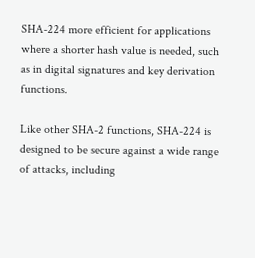SHA-224 more efficient for applications where a shorter hash value is needed, such as in digital signatures and key derivation functions.

Like other SHA-2 functions, SHA-224 is designed to be secure against a wide range of attacks, including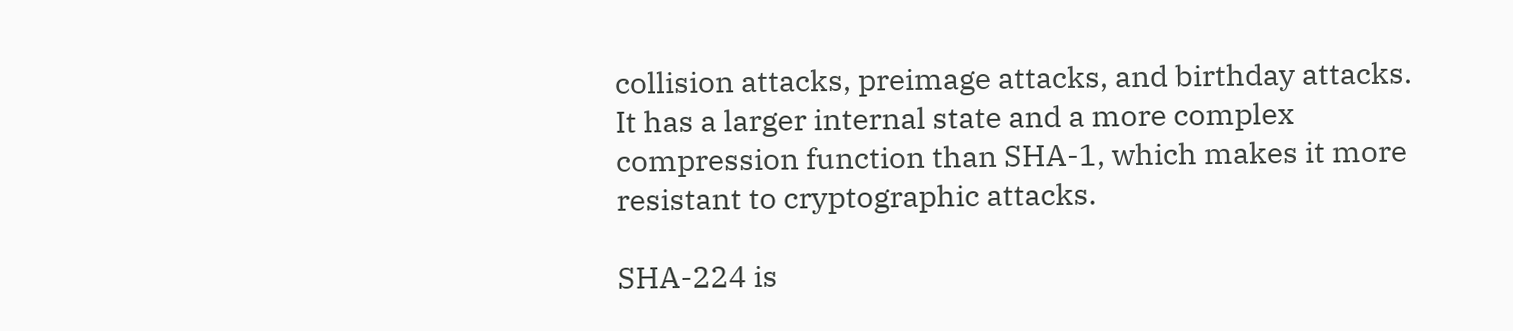collision attacks, preimage attacks, and birthday attacks. It has a larger internal state and a more complex compression function than SHA-1, which makes it more resistant to cryptographic attacks.

SHA-224 is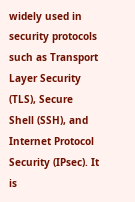widely used in security protocols such as Transport Layer Security (TLS), Secure Shell (SSH), and Internet Protocol Security (IPsec). It is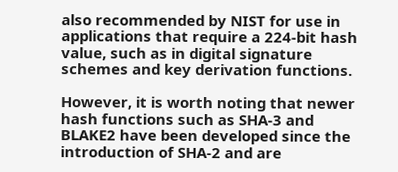also recommended by NIST for use in applications that require a 224-bit hash value, such as in digital signature schemes and key derivation functions.

However, it is worth noting that newer hash functions such as SHA-3 and BLAKE2 have been developed since the introduction of SHA-2 and are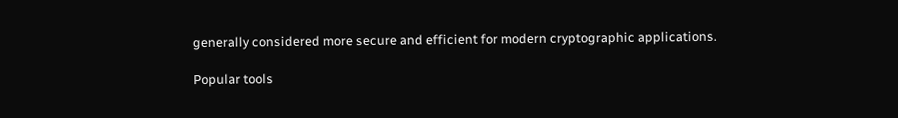generally considered more secure and efficient for modern cryptographic applications.

Popular tools